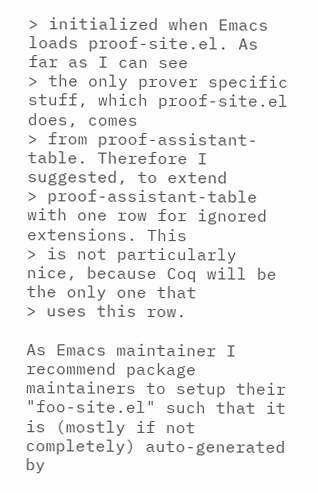> initialized when Emacs loads proof-site.el. As far as I can see
> the only prover specific stuff, which proof-site.el does, comes
> from proof-assistant-table. Therefore I suggested, to extend
> proof-assistant-table with one row for ignored extensions. This
> is not particularly nice, because Coq will be the only one that
> uses this row.

As Emacs maintainer I recommend package maintainers to setup their
"foo-site.el" such that it is (mostly if not completely) auto-generated
by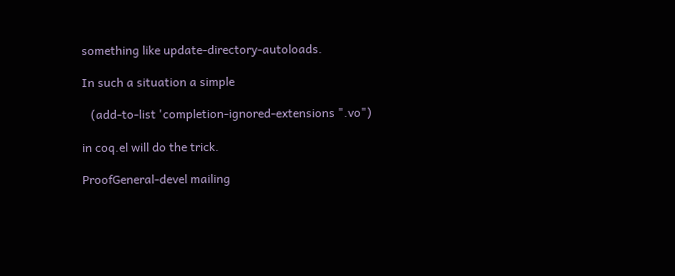something like update-directory-autoloads.

In such a situation a simple

   (add-to-list 'completion-ignored-extensions ".vo")

in coq.el will do the trick.

ProofGeneral-devel mailing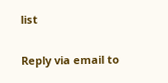list

Reply via email to